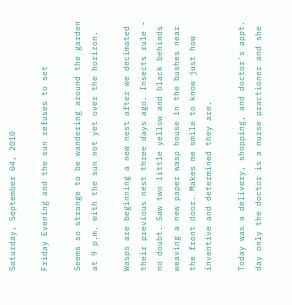Saturday, September 04, 2010

Friday Evening and the sun refuses to set

Seems so strange to be wandering around the garden at 9 p.m. with the sun not yet over the horizon.

Wasps are beginning a new nest after we decimated their previous nest three days ago. Insects rule - no doubt. Saw two little yellow and black behinds weaving a new paper wasp house in the bushes near the front door. Makes me smile to know just how inventive and determined they are.

Today was a delivery, shopping, and doctor's appt. day only the doctor is a nurse practioner and she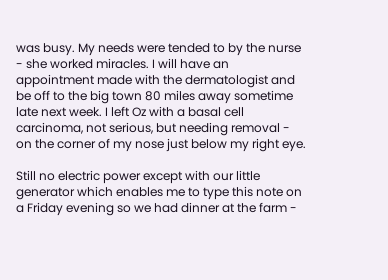was busy. My needs were tended to by the nurse - she worked miracles. I will have an appointment made with the dermatologist and be off to the big town 80 miles away sometime late next week. I left Oz with a basal cell carcinoma, not serious, but needing removal - on the corner of my nose just below my right eye.

Still no electric power except with our little generator which enables me to type this note on a Friday evening so we had dinner at the farm -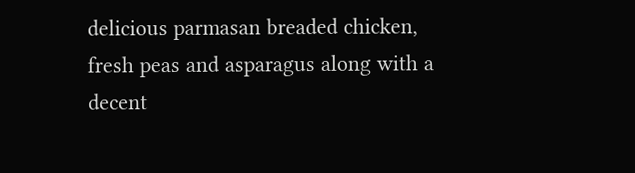delicious parmasan breaded chicken, fresh peas and asparagus along with a decent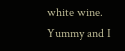white wine. Yummy and I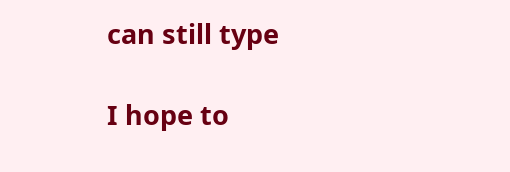can still type

I hope to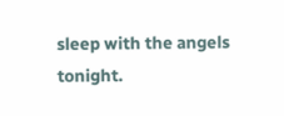sleep with the angels tonight.